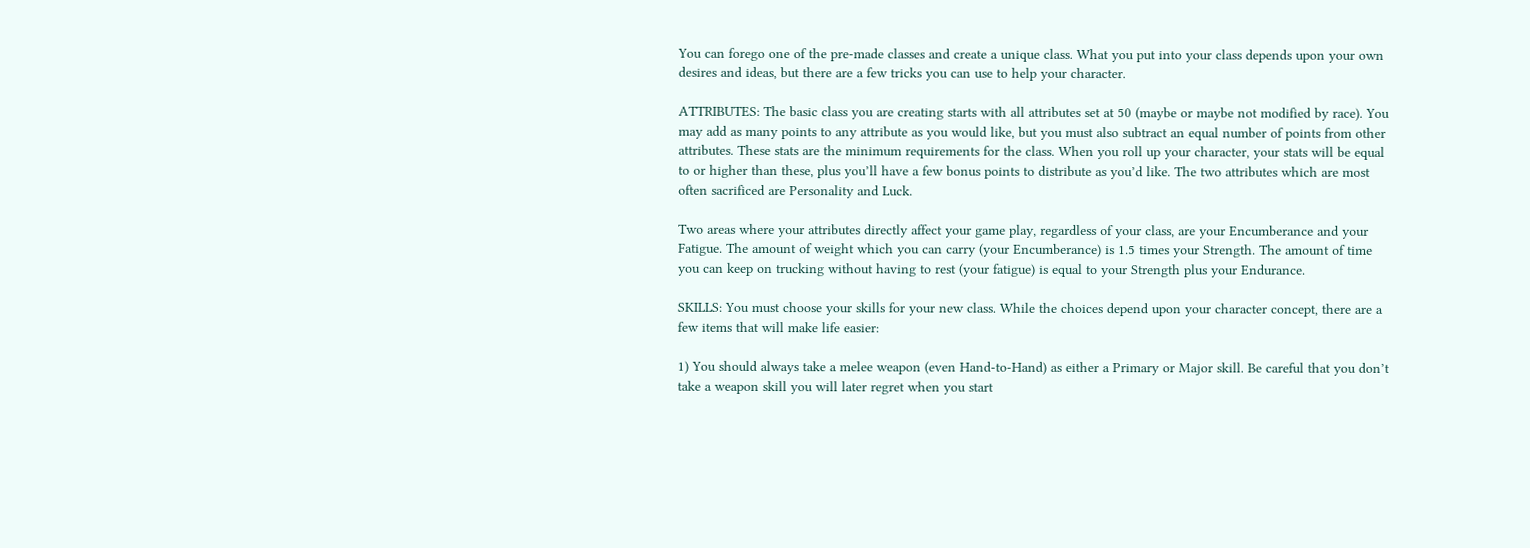You can forego one of the pre-made classes and create a unique class. What you put into your class depends upon your own desires and ideas, but there are a few tricks you can use to help your character.

ATTRIBUTES: The basic class you are creating starts with all attributes set at 50 (maybe or maybe not modified by race). You may add as many points to any attribute as you would like, but you must also subtract an equal number of points from other attributes. These stats are the minimum requirements for the class. When you roll up your character, your stats will be equal to or higher than these, plus you’ll have a few bonus points to distribute as you’d like. The two attributes which are most often sacrificed are Personality and Luck.

Two areas where your attributes directly affect your game play, regardless of your class, are your Encumberance and your Fatigue. The amount of weight which you can carry (your Encumberance) is 1.5 times your Strength. The amount of time you can keep on trucking without having to rest (your fatigue) is equal to your Strength plus your Endurance.

SKILLS: You must choose your skills for your new class. While the choices depend upon your character concept, there are a few items that will make life easier:

1) You should always take a melee weapon (even Hand-to-Hand) as either a Primary or Major skill. Be careful that you don’t take a weapon skill you will later regret when you start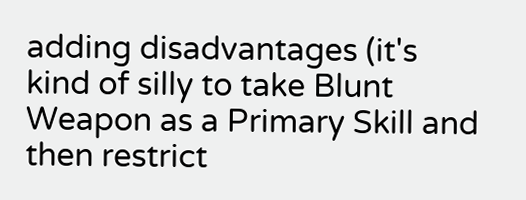adding disadvantages (it's kind of silly to take Blunt Weapon as a Primary Skill and then restrict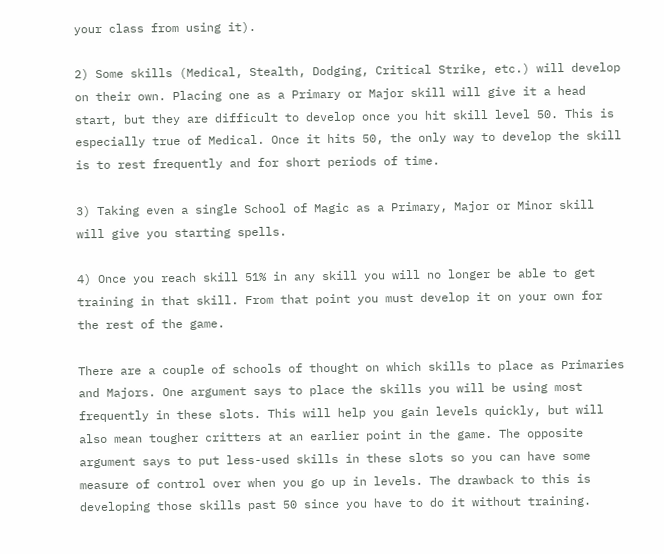your class from using it).

2) Some skills (Medical, Stealth, Dodging, Critical Strike, etc.) will develop on their own. Placing one as a Primary or Major skill will give it a head start, but they are difficult to develop once you hit skill level 50. This is especially true of Medical. Once it hits 50, the only way to develop the skill is to rest frequently and for short periods of time.

3) Taking even a single School of Magic as a Primary, Major or Minor skill will give you starting spells.

4) Once you reach skill 51% in any skill you will no longer be able to get training in that skill. From that point you must develop it on your own for the rest of the game.

There are a couple of schools of thought on which skills to place as Primaries and Majors. One argument says to place the skills you will be using most frequently in these slots. This will help you gain levels quickly, but will also mean tougher critters at an earlier point in the game. The opposite argument says to put less-used skills in these slots so you can have some measure of control over when you go up in levels. The drawback to this is developing those skills past 50 since you have to do it without training.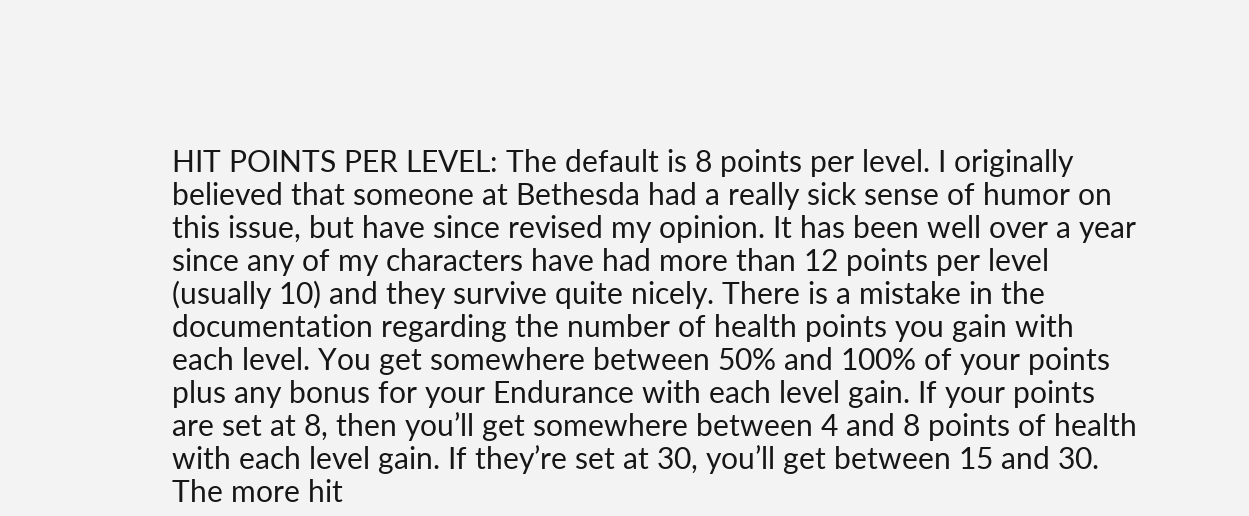HIT POINTS PER LEVEL: The default is 8 points per level. I originally believed that someone at Bethesda had a really sick sense of humor on this issue, but have since revised my opinion. It has been well over a year since any of my characters have had more than 12 points per level (usually 10) and they survive quite nicely. There is a mistake in the documentation regarding the number of health points you gain with each level. You get somewhere between 50% and 100% of your points plus any bonus for your Endurance with each level gain. If your points are set at 8, then you’ll get somewhere between 4 and 8 points of health with each level gain. If they’re set at 30, you’ll get between 15 and 30. The more hit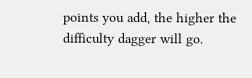points you add, the higher the difficulty dagger will go.